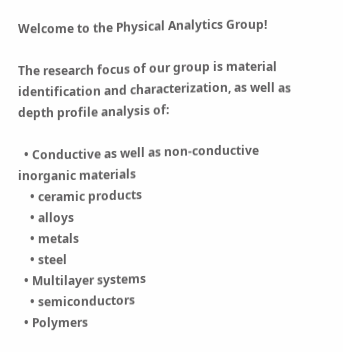Welcome to the Physical Analytics Group!

The research focus of our group is material identification and characterization, as well as depth profile analysis of:

  • Conductive as well as non-conductive inorganic materials
    • ceramic products
    • alloys
    • metals
    • steel
  • Multilayer systems
    • semiconductors
  • Polymers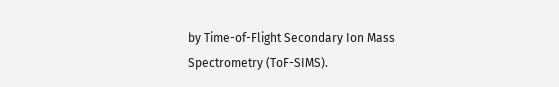by Time-of-Flight Secondary Ion Mass Spectrometry (ToF-SIMS).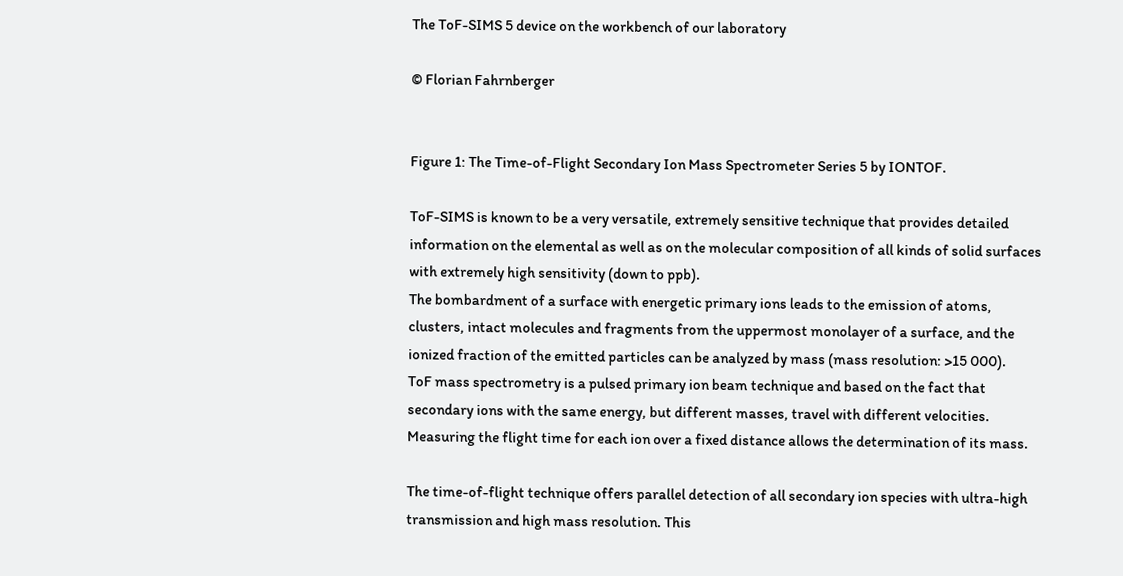The ToF-SIMS 5 device on the workbench of our laboratory

© Florian Fahrnberger


Figure 1: The Time-of-Flight Secondary Ion Mass Spectrometer Series 5 by IONTOF.

ToF-SIMS is known to be a very versatile, extremely sensitive technique that provides detailed information on the elemental as well as on the molecular composition of all kinds of solid surfaces with extremely high sensitivity (down to ppb).
The bombardment of a surface with energetic primary ions leads to the emission of atoms, clusters, intact molecules and fragments from the uppermost monolayer of a surface, and the ionized fraction of the emitted particles can be analyzed by mass (mass resolution: >15 000).
ToF mass spectrometry is a pulsed primary ion beam technique and based on the fact that secondary ions with the same energy, but different masses, travel with different velocities. Measuring the flight time for each ion over a fixed distance allows the determination of its mass.

The time-of-flight technique offers parallel detection of all secondary ion species with ultra-high transmission and high mass resolution. This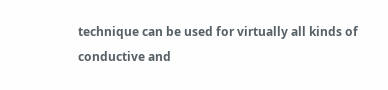technique can be used for virtually all kinds of conductive and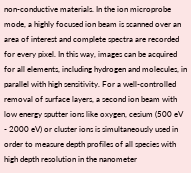non-conductive materials. In the ion microprobe mode, a highly focused ion beam is scanned over an area of interest and complete spectra are recorded for every pixel. In this way, images can be acquired for all elements, including hydrogen and molecules, in parallel with high sensitivity. For a well-controlled removal of surface layers, a second ion beam with low energy sputter ions like oxygen, cesium (500 eV - 2000 eV) or cluster ions is simultaneously used in order to measure depth profiles of all species with high depth resolution in the nanometer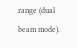range (dual beam mode).